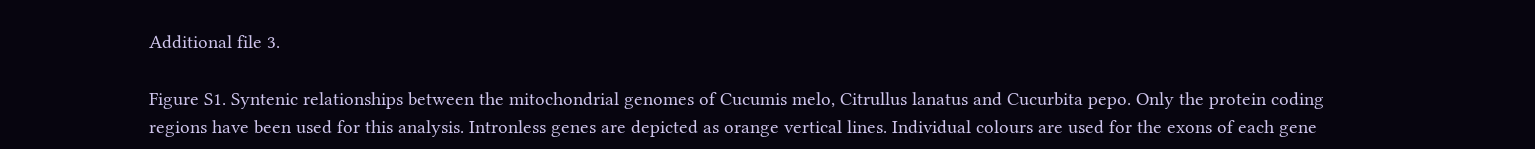Additional file 3.

Figure S1. Syntenic relationships between the mitochondrial genomes of Cucumis melo, Citrullus lanatus and Cucurbita pepo. Only the protein coding regions have been used for this analysis. Intronless genes are depicted as orange vertical lines. Individual colours are used for the exons of each gene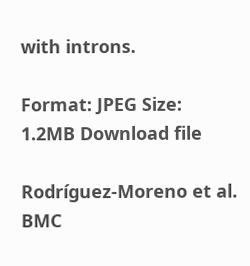with introns.

Format: JPEG Size: 1.2MB Download file

Rodríguez-Moreno et al. BMC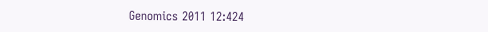Genomics 2011 12:424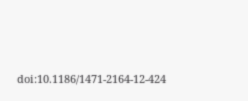doi:10.1186/1471-2164-12-424